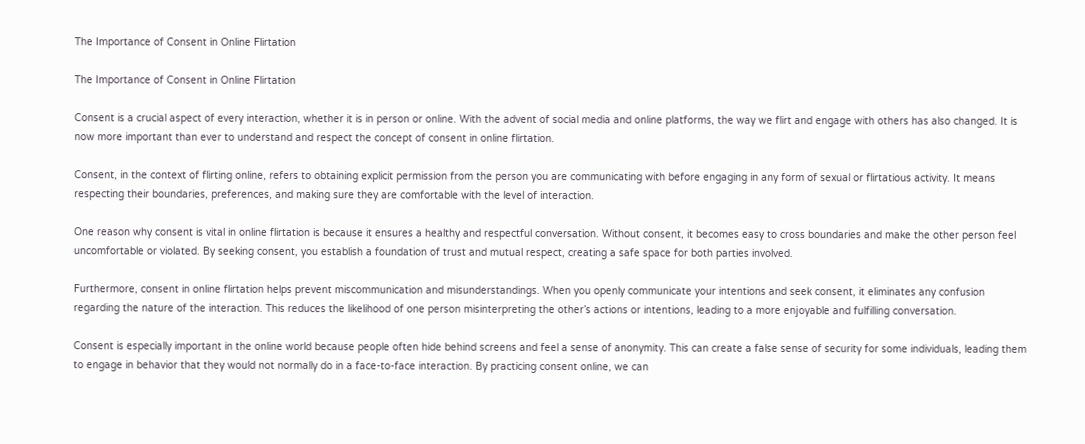The Importance of Consent in Online Flirtation

The Importance of Consent in Online Flirtation

Consent is a crucial aspect of every interaction, whether it is in person or online. With the advent of social media and online platforms, the way we flirt and engage with others has also changed. It is now more important than ever to understand and respect the concept of consent in online flirtation.

Consent, in the context of flirting online, refers to obtaining explicit permission from the person you are communicating with before engaging in any form of sexual or flirtatious activity. It means respecting their boundaries, preferences, and making sure they are comfortable with the level of interaction.

One reason why consent is vital in online flirtation is because it ensures a healthy and respectful conversation. Without consent, it becomes easy to cross boundaries and make the other person feel uncomfortable or violated. By seeking consent, you establish a foundation of trust and mutual respect, creating a safe space for both parties involved.

Furthermore, consent in online flirtation helps prevent miscommunication and misunderstandings. When you openly communicate your intentions and seek consent, it eliminates any confusion regarding the nature of the interaction. This reduces the likelihood of one person misinterpreting the other’s actions or intentions, leading to a more enjoyable and fulfilling conversation.

Consent is especially important in the online world because people often hide behind screens and feel a sense of anonymity. This can create a false sense of security for some individuals, leading them to engage in behavior that they would not normally do in a face-to-face interaction. By practicing consent online, we can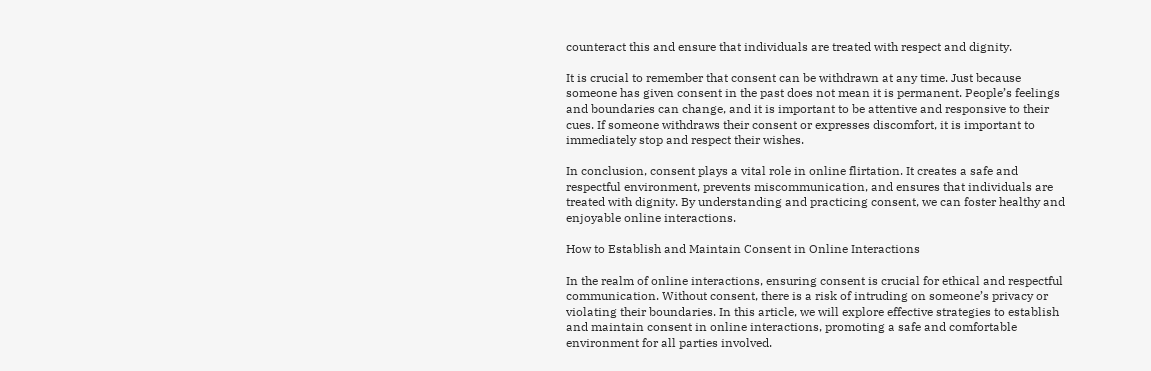counteract this and ensure that individuals are treated with respect and dignity.

It is crucial to remember that consent can be withdrawn at any time. Just because someone has given consent in the past does not mean it is permanent. People’s feelings and boundaries can change, and it is important to be attentive and responsive to their cues. If someone withdraws their consent or expresses discomfort, it is important to immediately stop and respect their wishes.

In conclusion, consent plays a vital role in online flirtation. It creates a safe and respectful environment, prevents miscommunication, and ensures that individuals are treated with dignity. By understanding and practicing consent, we can foster healthy and enjoyable online interactions.

How to Establish and Maintain Consent in Online Interactions

In the realm of online interactions, ensuring consent is crucial for ethical and respectful communication. Without consent, there is a risk of intruding on someone’s privacy or violating their boundaries. In this article, we will explore effective strategies to establish and maintain consent in online interactions, promoting a safe and comfortable environment for all parties involved.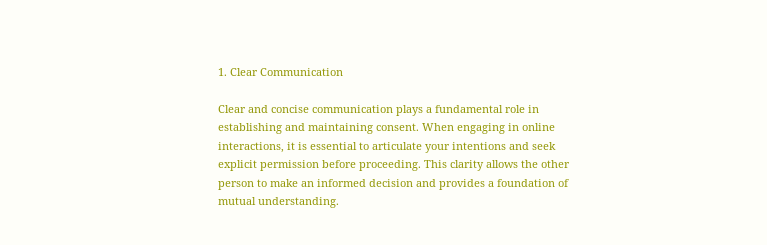1. Clear Communication

Clear and concise communication plays a fundamental role in establishing and maintaining consent. When engaging in online interactions, it is essential to articulate your intentions and seek explicit permission before proceeding. This clarity allows the other person to make an informed decision and provides a foundation of mutual understanding.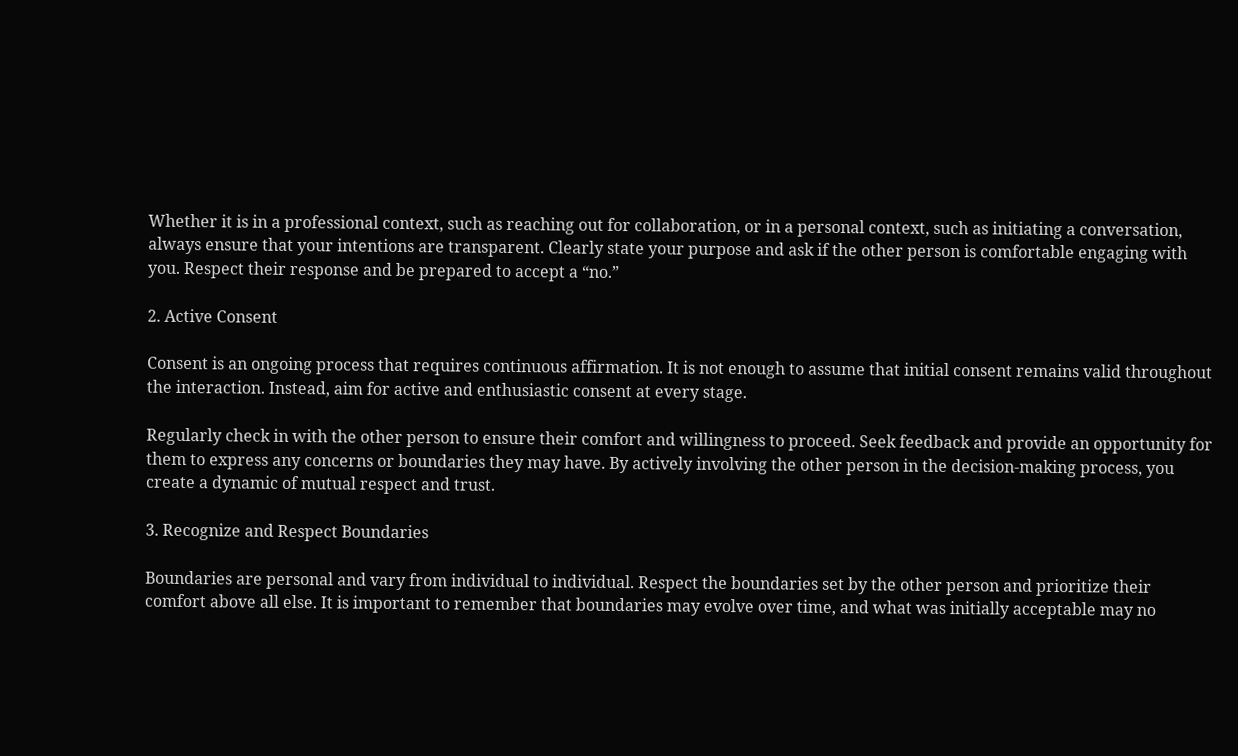Whether it is in a professional context, such as reaching out for collaboration, or in a personal context, such as initiating a conversation, always ensure that your intentions are transparent. Clearly state your purpose and ask if the other person is comfortable engaging with you. Respect their response and be prepared to accept a “no.”

2. Active Consent

Consent is an ongoing process that requires continuous affirmation. It is not enough to assume that initial consent remains valid throughout the interaction. Instead, aim for active and enthusiastic consent at every stage.

Regularly check in with the other person to ensure their comfort and willingness to proceed. Seek feedback and provide an opportunity for them to express any concerns or boundaries they may have. By actively involving the other person in the decision-making process, you create a dynamic of mutual respect and trust.

3. Recognize and Respect Boundaries

Boundaries are personal and vary from individual to individual. Respect the boundaries set by the other person and prioritize their comfort above all else. It is important to remember that boundaries may evolve over time, and what was initially acceptable may no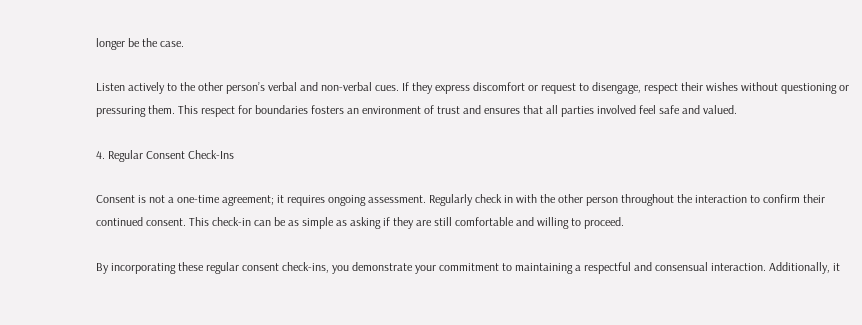longer be the case.

Listen actively to the other person’s verbal and non-verbal cues. If they express discomfort or request to disengage, respect their wishes without questioning or pressuring them. This respect for boundaries fosters an environment of trust and ensures that all parties involved feel safe and valued.

4. Regular Consent Check-Ins

Consent is not a one-time agreement; it requires ongoing assessment. Regularly check in with the other person throughout the interaction to confirm their continued consent. This check-in can be as simple as asking if they are still comfortable and willing to proceed.

By incorporating these regular consent check-ins, you demonstrate your commitment to maintaining a respectful and consensual interaction. Additionally, it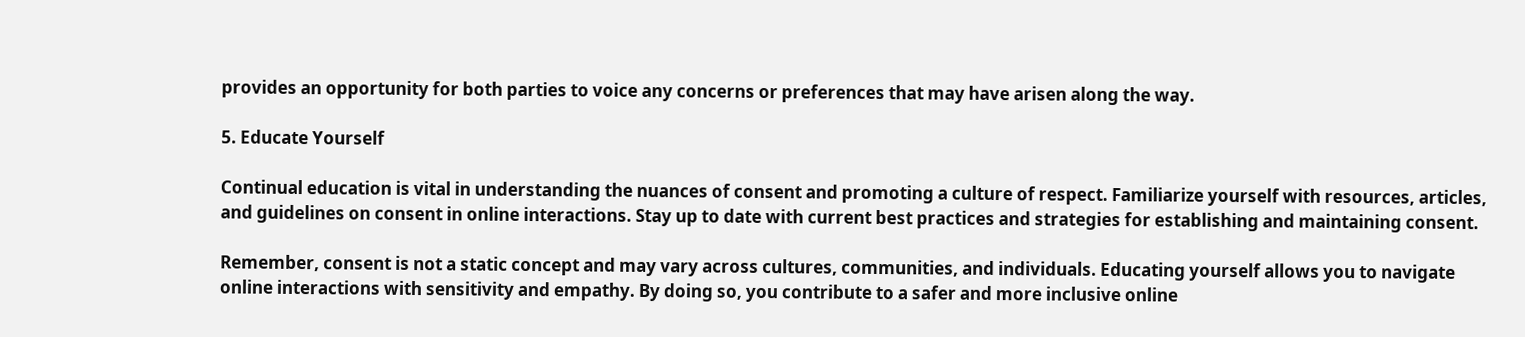provides an opportunity for both parties to voice any concerns or preferences that may have arisen along the way.

5. Educate Yourself

Continual education is vital in understanding the nuances of consent and promoting a culture of respect. Familiarize yourself with resources, articles, and guidelines on consent in online interactions. Stay up to date with current best practices and strategies for establishing and maintaining consent.

Remember, consent is not a static concept and may vary across cultures, communities, and individuals. Educating yourself allows you to navigate online interactions with sensitivity and empathy. By doing so, you contribute to a safer and more inclusive online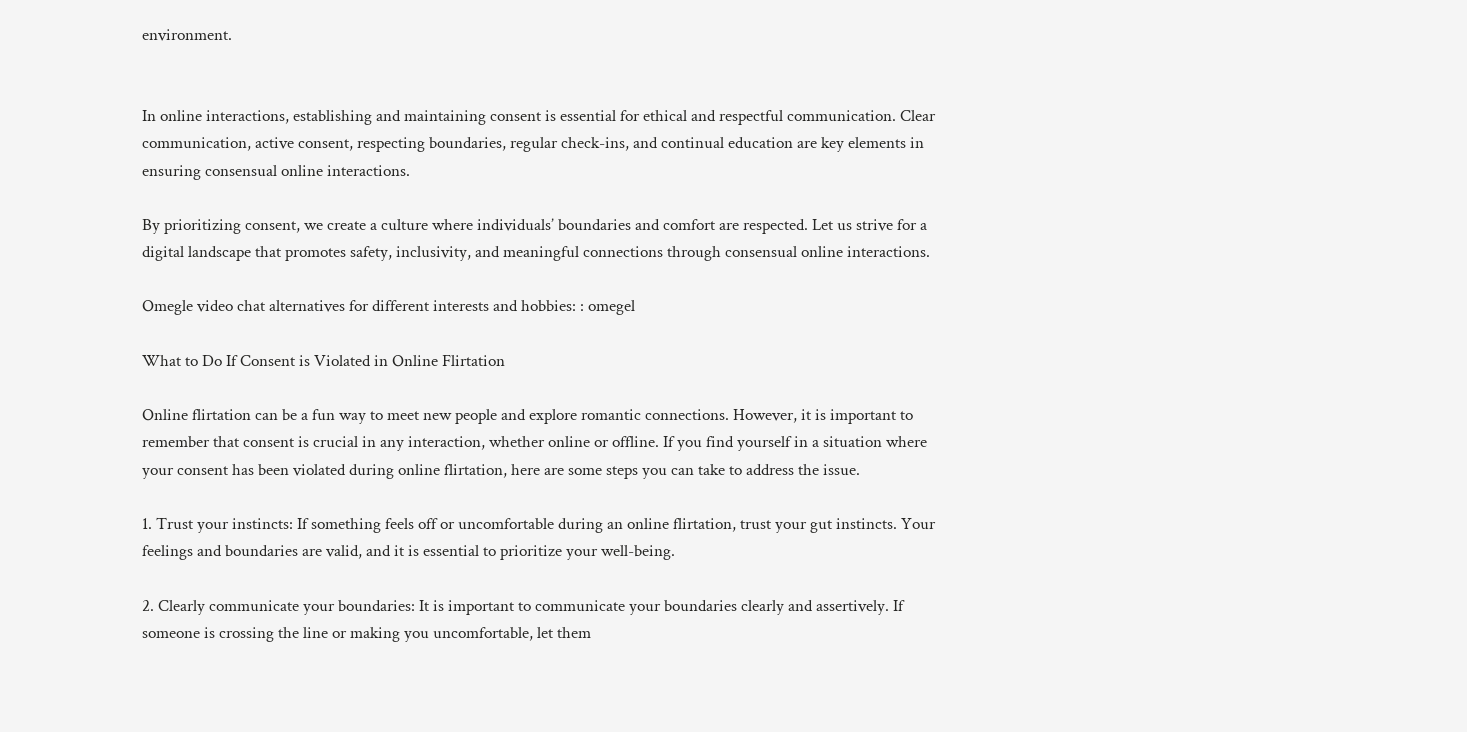environment.


In online interactions, establishing and maintaining consent is essential for ethical and respectful communication. Clear communication, active consent, respecting boundaries, regular check-ins, and continual education are key elements in ensuring consensual online interactions.

By prioritizing consent, we create a culture where individuals’ boundaries and comfort are respected. Let us strive for a digital landscape that promotes safety, inclusivity, and meaningful connections through consensual online interactions.

Omegle video chat alternatives for different interests and hobbies: : omegel

What to Do If Consent is Violated in Online Flirtation

Online flirtation can be a fun way to meet new people and explore romantic connections. However, it is important to remember that consent is crucial in any interaction, whether online or offline. If you find yourself in a situation where your consent has been violated during online flirtation, here are some steps you can take to address the issue.

1. Trust your instincts: If something feels off or uncomfortable during an online flirtation, trust your gut instincts. Your feelings and boundaries are valid, and it is essential to prioritize your well-being.

2. Clearly communicate your boundaries: It is important to communicate your boundaries clearly and assertively. If someone is crossing the line or making you uncomfortable, let them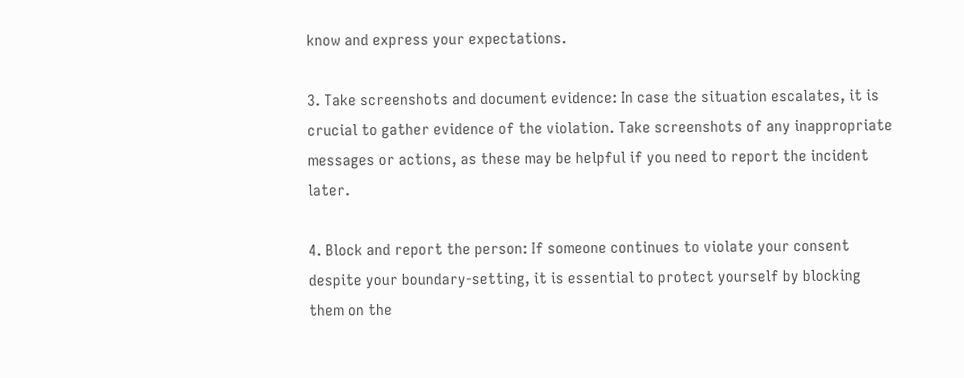know and express your expectations.

3. Take screenshots and document evidence: In case the situation escalates, it is crucial to gather evidence of the violation. Take screenshots of any inappropriate messages or actions, as these may be helpful if you need to report the incident later.

4. Block and report the person: If someone continues to violate your consent despite your boundary-setting, it is essential to protect yourself by blocking them on the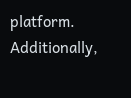platform. Additionally,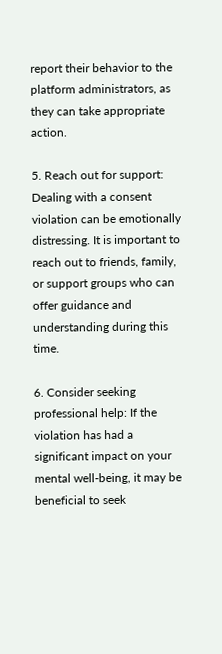report their behavior to the platform administrators, as they can take appropriate action.

5. Reach out for support: Dealing with a consent violation can be emotionally distressing. It is important to reach out to friends, family, or support groups who can offer guidance and understanding during this time.

6. Consider seeking professional help: If the violation has had a significant impact on your mental well-being, it may be beneficial to seek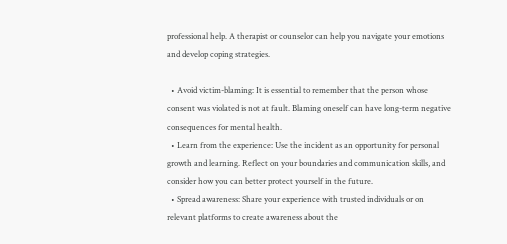professional help. A therapist or counselor can help you navigate your emotions and develop coping strategies.

  • Avoid victim-blaming: It is essential to remember that the person whose consent was violated is not at fault. Blaming oneself can have long-term negative consequences for mental health.
  • Learn from the experience: Use the incident as an opportunity for personal growth and learning. Reflect on your boundaries and communication skills, and consider how you can better protect yourself in the future.
  • Spread awareness: Share your experience with trusted individuals or on relevant platforms to create awareness about the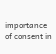importance of consent in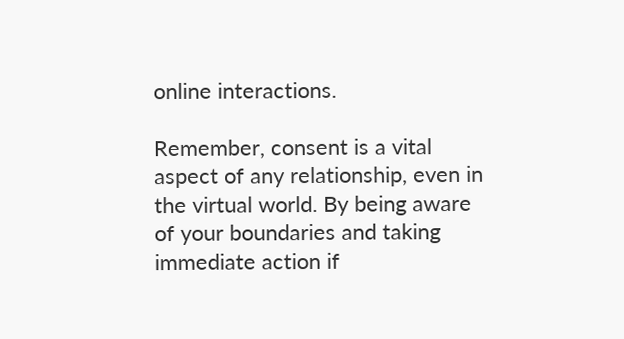online interactions.

Remember, consent is a vital aspect of any relationship, even in the virtual world. By being aware of your boundaries and taking immediate action if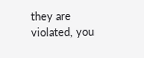they are violated, you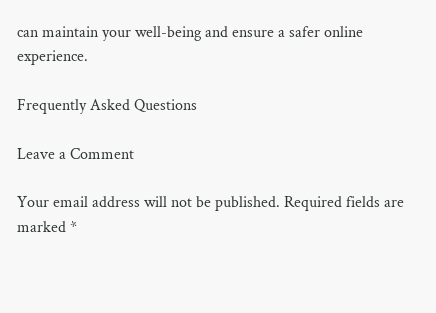can maintain your well-being and ensure a safer online experience.

Frequently Asked Questions

Leave a Comment

Your email address will not be published. Required fields are marked *